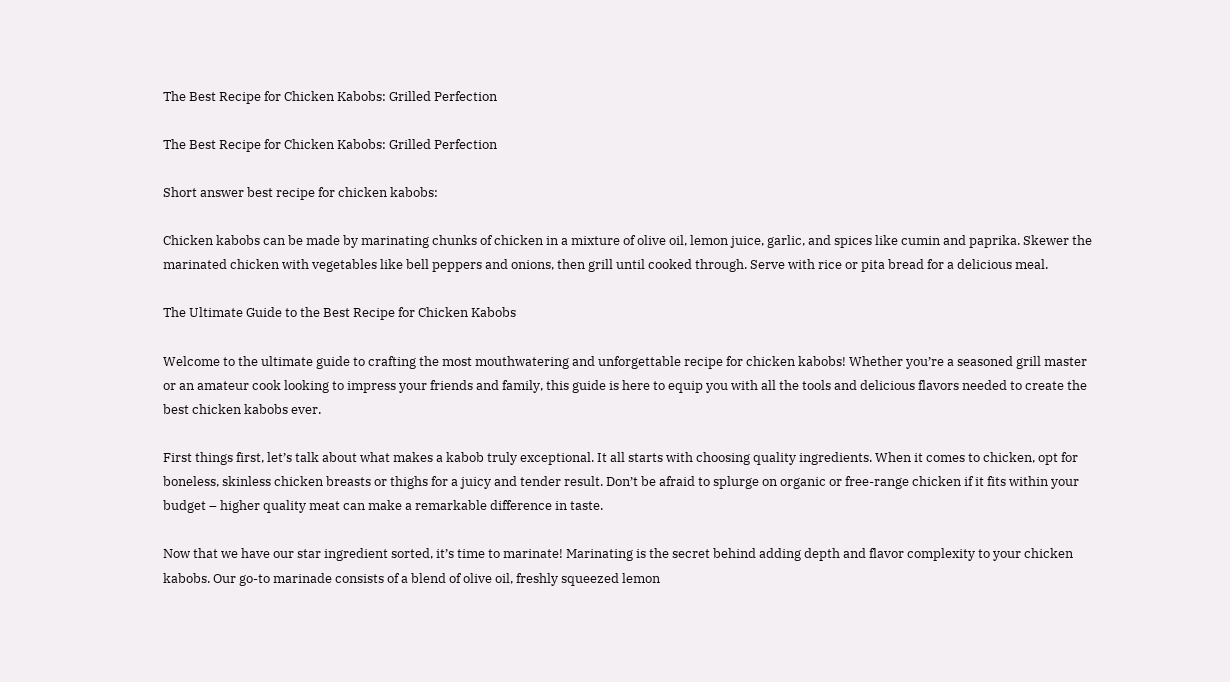The Best Recipe for Chicken Kabobs: Grilled Perfection

The Best Recipe for Chicken Kabobs: Grilled Perfection

Short answer best recipe for chicken kabobs:

Chicken kabobs can be made by marinating chunks of chicken in a mixture of olive oil, lemon juice, garlic, and spices like cumin and paprika. Skewer the marinated chicken with vegetables like bell peppers and onions, then grill until cooked through. Serve with rice or pita bread for a delicious meal.

The Ultimate Guide to the Best Recipe for Chicken Kabobs

Welcome to the ultimate guide to crafting the most mouthwatering and unforgettable recipe for chicken kabobs! Whether you’re a seasoned grill master or an amateur cook looking to impress your friends and family, this guide is here to equip you with all the tools and delicious flavors needed to create the best chicken kabobs ever.

First things first, let’s talk about what makes a kabob truly exceptional. It all starts with choosing quality ingredients. When it comes to chicken, opt for boneless, skinless chicken breasts or thighs for a juicy and tender result. Don’t be afraid to splurge on organic or free-range chicken if it fits within your budget – higher quality meat can make a remarkable difference in taste.

Now that we have our star ingredient sorted, it’s time to marinate! Marinating is the secret behind adding depth and flavor complexity to your chicken kabobs. Our go-to marinade consists of a blend of olive oil, freshly squeezed lemon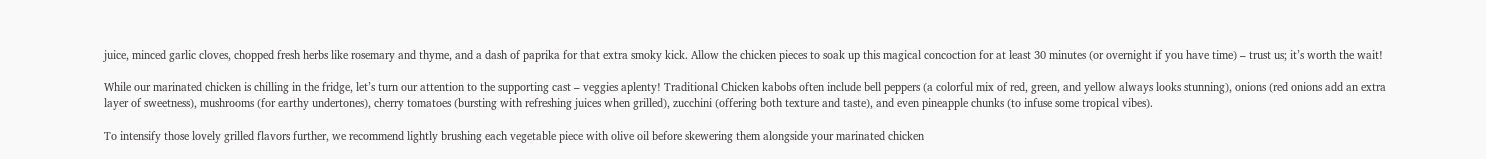juice, minced garlic cloves, chopped fresh herbs like rosemary and thyme, and a dash of paprika for that extra smoky kick. Allow the chicken pieces to soak up this magical concoction for at least 30 minutes (or overnight if you have time) – trust us; it’s worth the wait!

While our marinated chicken is chilling in the fridge, let’s turn our attention to the supporting cast – veggies aplenty! Traditional Chicken kabobs often include bell peppers (a colorful mix of red, green, and yellow always looks stunning), onions (red onions add an extra layer of sweetness), mushrooms (for earthy undertones), cherry tomatoes (bursting with refreshing juices when grilled), zucchini (offering both texture and taste), and even pineapple chunks (to infuse some tropical vibes).

To intensify those lovely grilled flavors further, we recommend lightly brushing each vegetable piece with olive oil before skewering them alongside your marinated chicken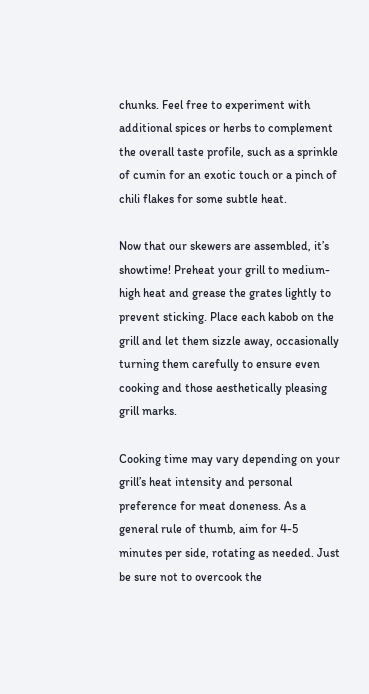chunks. Feel free to experiment with additional spices or herbs to complement the overall taste profile, such as a sprinkle of cumin for an exotic touch or a pinch of chili flakes for some subtle heat.

Now that our skewers are assembled, it’s showtime! Preheat your grill to medium-high heat and grease the grates lightly to prevent sticking. Place each kabob on the grill and let them sizzle away, occasionally turning them carefully to ensure even cooking and those aesthetically pleasing grill marks.

Cooking time may vary depending on your grill’s heat intensity and personal preference for meat doneness. As a general rule of thumb, aim for 4-5 minutes per side, rotating as needed. Just be sure not to overcook the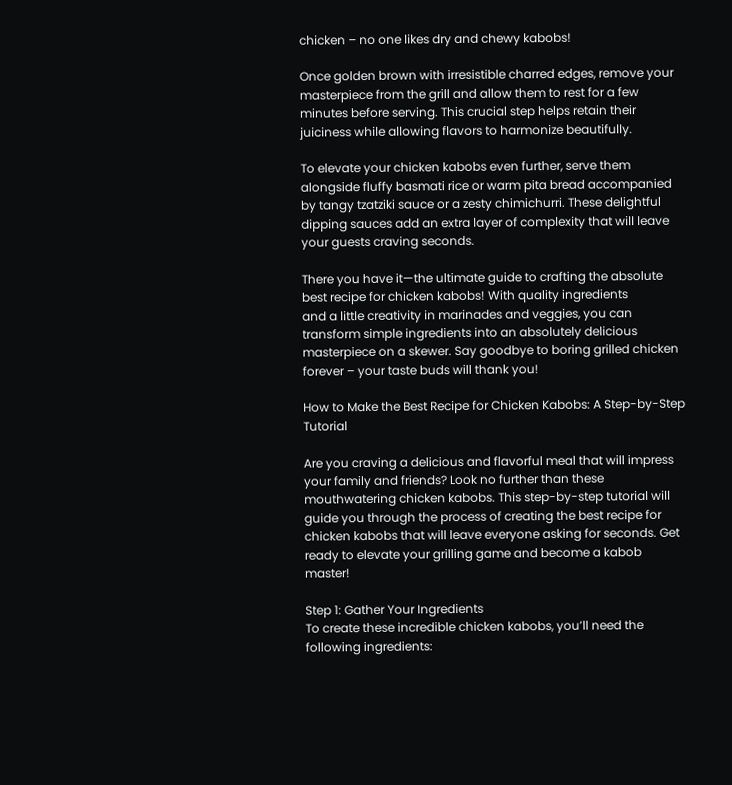chicken – no one likes dry and chewy kabobs!

Once golden brown with irresistible charred edges, remove your masterpiece from the grill and allow them to rest for a few minutes before serving. This crucial step helps retain their juiciness while allowing flavors to harmonize beautifully.

To elevate your chicken kabobs even further, serve them alongside fluffy basmati rice or warm pita bread accompanied by tangy tzatziki sauce or a zesty chimichurri. These delightful dipping sauces add an extra layer of complexity that will leave your guests craving seconds.

There you have it—the ultimate guide to crafting the absolute best recipe for chicken kabobs! With quality ingredients
and a little creativity in marinades and veggies, you can transform simple ingredients into an absolutely delicious masterpiece on a skewer. Say goodbye to boring grilled chicken forever – your taste buds will thank you!

How to Make the Best Recipe for Chicken Kabobs: A Step-by-Step Tutorial

Are you craving a delicious and flavorful meal that will impress your family and friends? Look no further than these mouthwatering chicken kabobs. This step-by-step tutorial will guide you through the process of creating the best recipe for chicken kabobs that will leave everyone asking for seconds. Get ready to elevate your grilling game and become a kabob master!

Step 1: Gather Your Ingredients
To create these incredible chicken kabobs, you’ll need the following ingredients: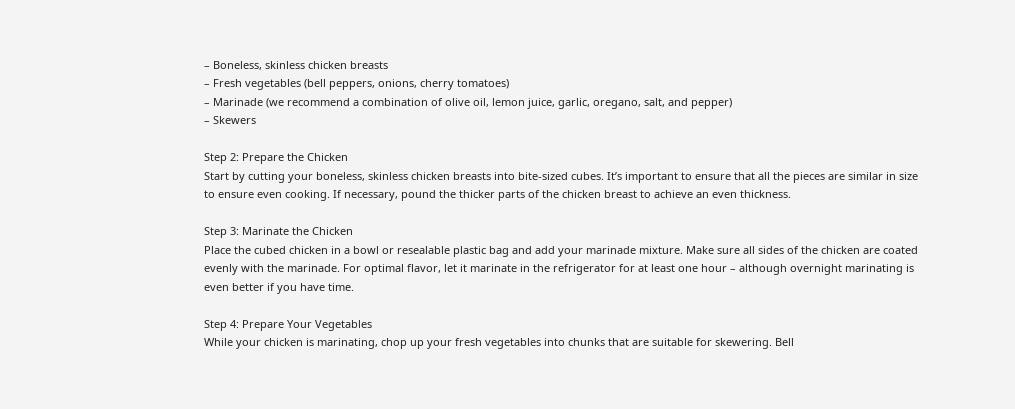– Boneless, skinless chicken breasts
– Fresh vegetables (bell peppers, onions, cherry tomatoes)
– Marinade (we recommend a combination of olive oil, lemon juice, garlic, oregano, salt, and pepper)
– Skewers

Step 2: Prepare the Chicken
Start by cutting your boneless, skinless chicken breasts into bite-sized cubes. It’s important to ensure that all the pieces are similar in size to ensure even cooking. If necessary, pound the thicker parts of the chicken breast to achieve an even thickness.

Step 3: Marinate the Chicken
Place the cubed chicken in a bowl or resealable plastic bag and add your marinade mixture. Make sure all sides of the chicken are coated evenly with the marinade. For optimal flavor, let it marinate in the refrigerator for at least one hour – although overnight marinating is even better if you have time.

Step 4: Prepare Your Vegetables
While your chicken is marinating, chop up your fresh vegetables into chunks that are suitable for skewering. Bell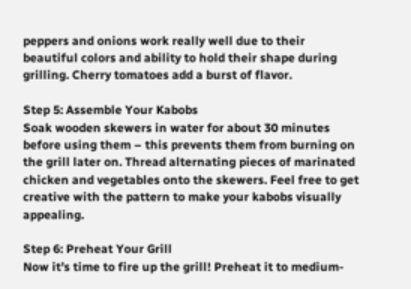peppers and onions work really well due to their beautiful colors and ability to hold their shape during grilling. Cherry tomatoes add a burst of flavor.

Step 5: Assemble Your Kabobs
Soak wooden skewers in water for about 30 minutes before using them – this prevents them from burning on the grill later on. Thread alternating pieces of marinated chicken and vegetables onto the skewers. Feel free to get creative with the pattern to make your kabobs visually appealing.

Step 6: Preheat Your Grill
Now it’s time to fire up the grill! Preheat it to medium-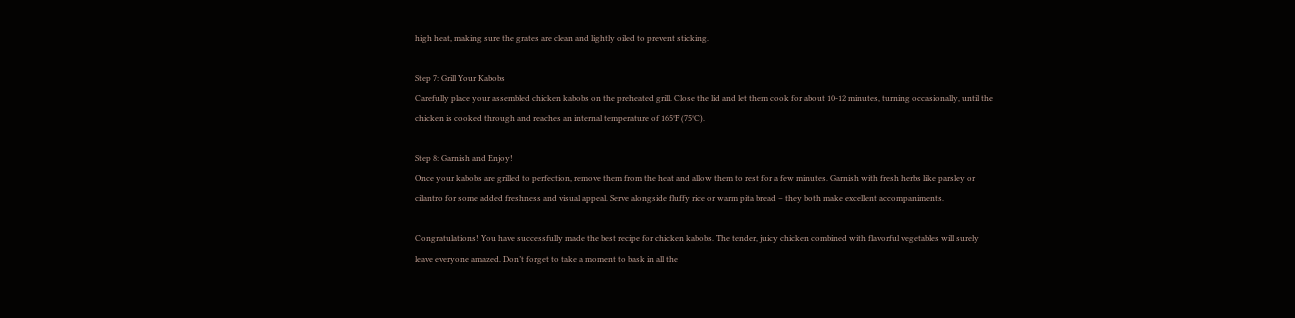high heat, making sure the grates are clean and lightly oiled to prevent sticking.

Step 7: Grill Your Kabobs
Carefully place your assembled chicken kabobs on the preheated grill. Close the lid and let them cook for about 10-12 minutes, turning occasionally, until the chicken is cooked through and reaches an internal temperature of 165°F (75°C).

Step 8: Garnish and Enjoy!
Once your kabobs are grilled to perfection, remove them from the heat and allow them to rest for a few minutes. Garnish with fresh herbs like parsley or cilantro for some added freshness and visual appeal. Serve alongside fluffy rice or warm pita bread – they both make excellent accompaniments.

Congratulations! You have successfully made the best recipe for chicken kabobs. The tender, juicy chicken combined with flavorful vegetables will surely leave everyone amazed. Don’t forget to take a moment to bask in all the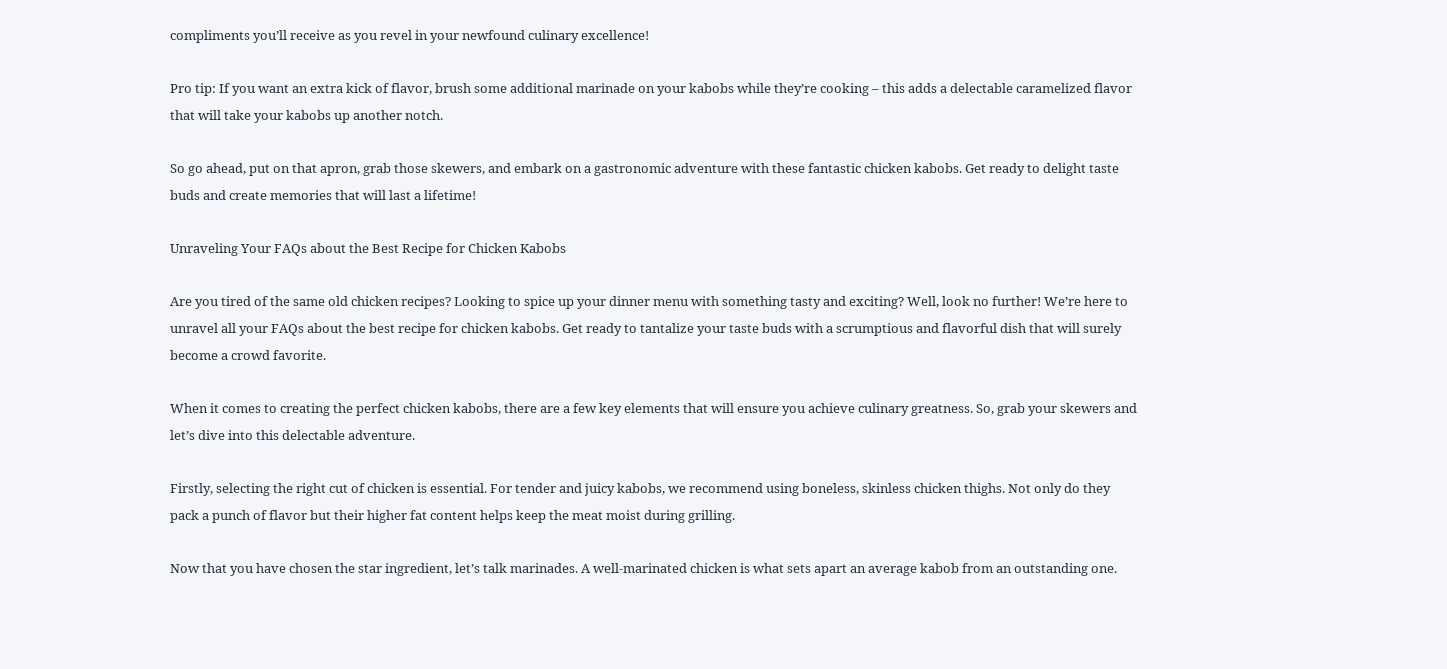compliments you’ll receive as you revel in your newfound culinary excellence!

Pro tip: If you want an extra kick of flavor, brush some additional marinade on your kabobs while they’re cooking – this adds a delectable caramelized flavor that will take your kabobs up another notch.

So go ahead, put on that apron, grab those skewers, and embark on a gastronomic adventure with these fantastic chicken kabobs. Get ready to delight taste buds and create memories that will last a lifetime!

Unraveling Your FAQs about the Best Recipe for Chicken Kabobs

Are you tired of the same old chicken recipes? Looking to spice up your dinner menu with something tasty and exciting? Well, look no further! We’re here to unravel all your FAQs about the best recipe for chicken kabobs. Get ready to tantalize your taste buds with a scrumptious and flavorful dish that will surely become a crowd favorite.

When it comes to creating the perfect chicken kabobs, there are a few key elements that will ensure you achieve culinary greatness. So, grab your skewers and let’s dive into this delectable adventure.

Firstly, selecting the right cut of chicken is essential. For tender and juicy kabobs, we recommend using boneless, skinless chicken thighs. Not only do they pack a punch of flavor but their higher fat content helps keep the meat moist during grilling.

Now that you have chosen the star ingredient, let’s talk marinades. A well-marinated chicken is what sets apart an average kabob from an outstanding one.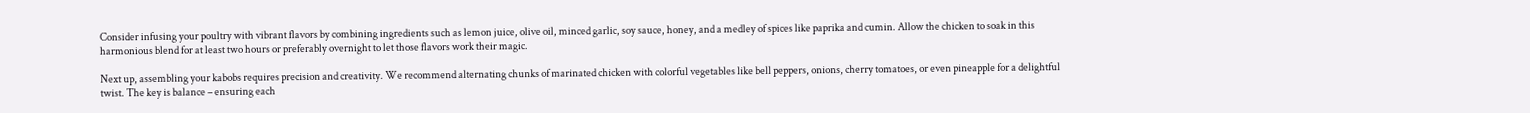Consider infusing your poultry with vibrant flavors by combining ingredients such as lemon juice, olive oil, minced garlic, soy sauce, honey, and a medley of spices like paprika and cumin. Allow the chicken to soak in this harmonious blend for at least two hours or preferably overnight to let those flavors work their magic.

Next up, assembling your kabobs requires precision and creativity. We recommend alternating chunks of marinated chicken with colorful vegetables like bell peppers, onions, cherry tomatoes, or even pineapple for a delightful twist. The key is balance – ensuring each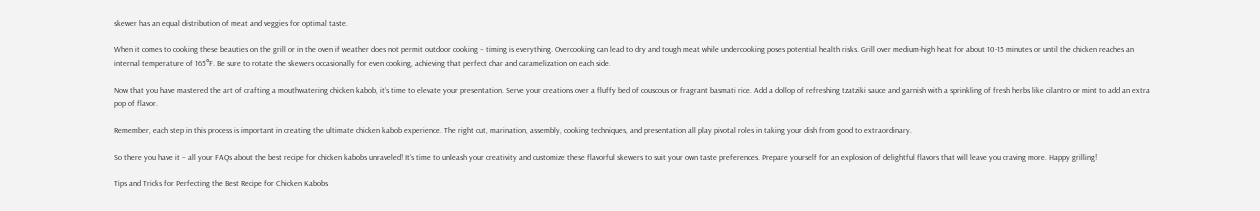skewer has an equal distribution of meat and veggies for optimal taste.

When it comes to cooking these beauties on the grill or in the oven if weather does not permit outdoor cooking – timing is everything. Overcooking can lead to dry and tough meat while undercooking poses potential health risks. Grill over medium-high heat for about 10-15 minutes or until the chicken reaches an internal temperature of 165°F. Be sure to rotate the skewers occasionally for even cooking, achieving that perfect char and caramelization on each side.

Now that you have mastered the art of crafting a mouthwatering chicken kabob, it’s time to elevate your presentation. Serve your creations over a fluffy bed of couscous or fragrant basmati rice. Add a dollop of refreshing tzatziki sauce and garnish with a sprinkling of fresh herbs like cilantro or mint to add an extra pop of flavor.

Remember, each step in this process is important in creating the ultimate chicken kabob experience. The right cut, marination, assembly, cooking techniques, and presentation all play pivotal roles in taking your dish from good to extraordinary.

So there you have it – all your FAQs about the best recipe for chicken kabobs unraveled! It’s time to unleash your creativity and customize these flavorful skewers to suit your own taste preferences. Prepare yourself for an explosion of delightful flavors that will leave you craving more. Happy grilling!

Tips and Tricks for Perfecting the Best Recipe for Chicken Kabobs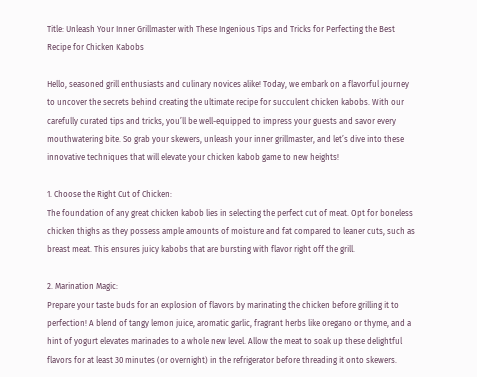Title: Unleash Your Inner Grillmaster with These Ingenious Tips and Tricks for Perfecting the Best Recipe for Chicken Kabobs

Hello, seasoned grill enthusiasts and culinary novices alike! Today, we embark on a flavorful journey to uncover the secrets behind creating the ultimate recipe for succulent chicken kabobs. With our carefully curated tips and tricks, you’ll be well-equipped to impress your guests and savor every mouthwatering bite. So grab your skewers, unleash your inner grillmaster, and let’s dive into these innovative techniques that will elevate your chicken kabob game to new heights!

1. Choose the Right Cut of Chicken:
The foundation of any great chicken kabob lies in selecting the perfect cut of meat. Opt for boneless chicken thighs as they possess ample amounts of moisture and fat compared to leaner cuts, such as breast meat. This ensures juicy kabobs that are bursting with flavor right off the grill.

2. Marination Magic:
Prepare your taste buds for an explosion of flavors by marinating the chicken before grilling it to perfection! A blend of tangy lemon juice, aromatic garlic, fragrant herbs like oregano or thyme, and a hint of yogurt elevates marinades to a whole new level. Allow the meat to soak up these delightful flavors for at least 30 minutes (or overnight) in the refrigerator before threading it onto skewers.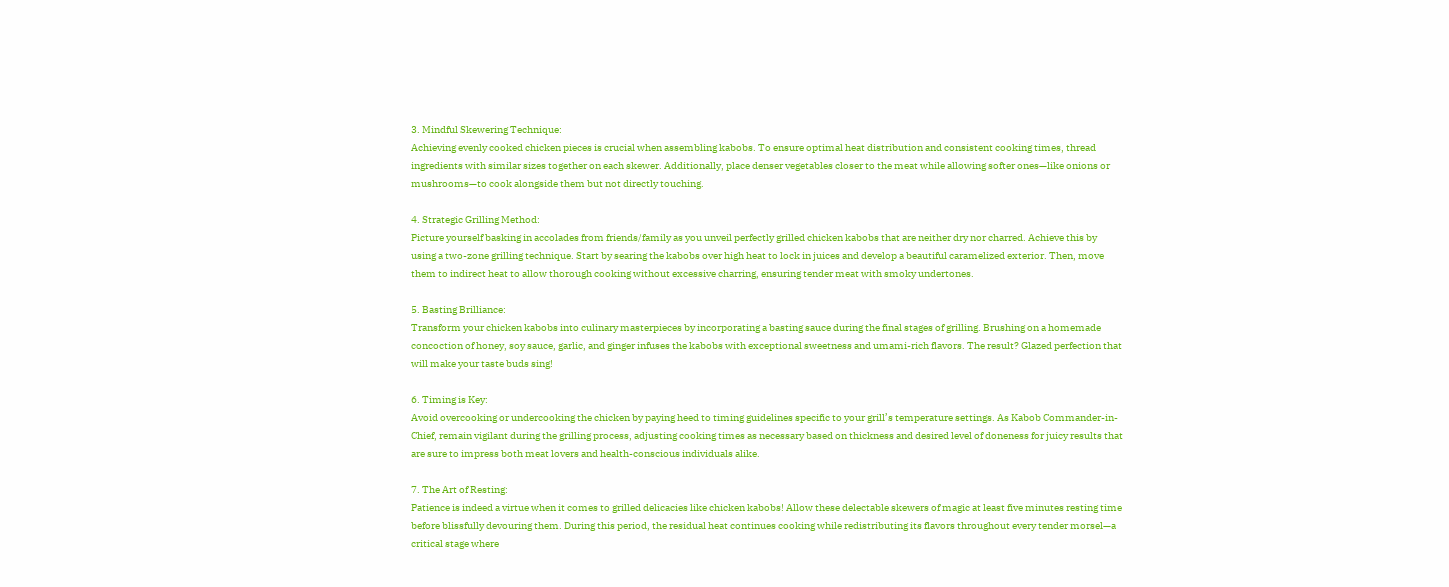3. Mindful Skewering Technique:
Achieving evenly cooked chicken pieces is crucial when assembling kabobs. To ensure optimal heat distribution and consistent cooking times, thread ingredients with similar sizes together on each skewer. Additionally, place denser vegetables closer to the meat while allowing softer ones—like onions or mushrooms—to cook alongside them but not directly touching.

4. Strategic Grilling Method:
Picture yourself basking in accolades from friends/family as you unveil perfectly grilled chicken kabobs that are neither dry nor charred. Achieve this by using a two-zone grilling technique. Start by searing the kabobs over high heat to lock in juices and develop a beautiful caramelized exterior. Then, move them to indirect heat to allow thorough cooking without excessive charring, ensuring tender meat with smoky undertones.

5. Basting Brilliance:
Transform your chicken kabobs into culinary masterpieces by incorporating a basting sauce during the final stages of grilling. Brushing on a homemade concoction of honey, soy sauce, garlic, and ginger infuses the kabobs with exceptional sweetness and umami-rich flavors. The result? Glazed perfection that will make your taste buds sing!

6. Timing is Key:
Avoid overcooking or undercooking the chicken by paying heed to timing guidelines specific to your grill’s temperature settings. As Kabob Commander-in-Chief, remain vigilant during the grilling process, adjusting cooking times as necessary based on thickness and desired level of doneness for juicy results that are sure to impress both meat lovers and health-conscious individuals alike.

7. The Art of Resting:
Patience is indeed a virtue when it comes to grilled delicacies like chicken kabobs! Allow these delectable skewers of magic at least five minutes resting time before blissfully devouring them. During this period, the residual heat continues cooking while redistributing its flavors throughout every tender morsel—a critical stage where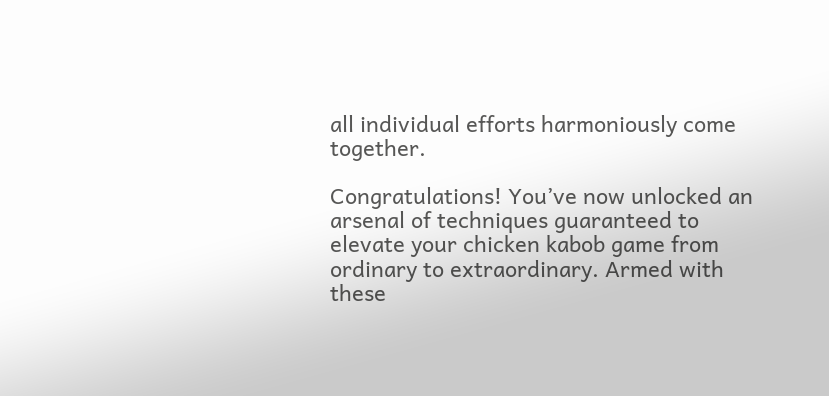all individual efforts harmoniously come together.

Congratulations! You’ve now unlocked an arsenal of techniques guaranteed to elevate your chicken kabob game from ordinary to extraordinary. Armed with these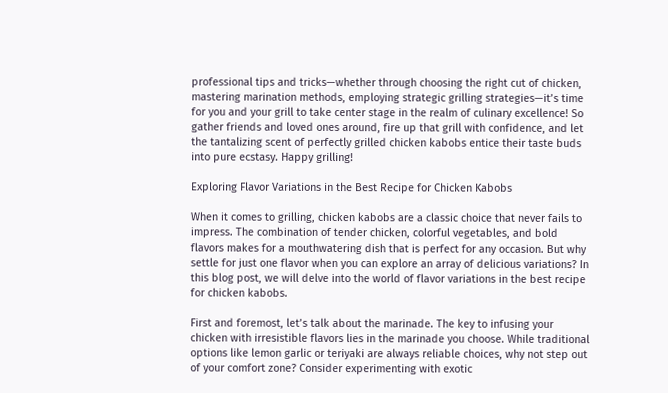professional tips and tricks—whether through choosing the right cut of chicken, mastering marination methods, employing strategic grilling strategies—it’s time for you and your grill to take center stage in the realm of culinary excellence! So gather friends and loved ones around, fire up that grill with confidence, and let the tantalizing scent of perfectly grilled chicken kabobs entice their taste buds into pure ecstasy. Happy grilling!

Exploring Flavor Variations in the Best Recipe for Chicken Kabobs

When it comes to grilling, chicken kabobs are a classic choice that never fails to impress. The combination of tender chicken, colorful vegetables, and bold flavors makes for a mouthwatering dish that is perfect for any occasion. But why settle for just one flavor when you can explore an array of delicious variations? In this blog post, we will delve into the world of flavor variations in the best recipe for chicken kabobs.

First and foremost, let’s talk about the marinade. The key to infusing your chicken with irresistible flavors lies in the marinade you choose. While traditional options like lemon garlic or teriyaki are always reliable choices, why not step out of your comfort zone? Consider experimenting with exotic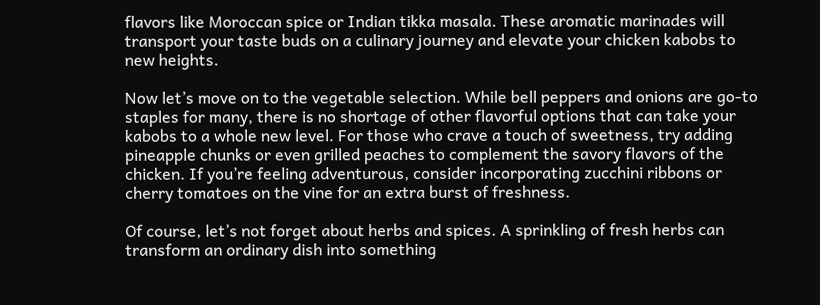flavors like Moroccan spice or Indian tikka masala. These aromatic marinades will transport your taste buds on a culinary journey and elevate your chicken kabobs to new heights.

Now let’s move on to the vegetable selection. While bell peppers and onions are go-to staples for many, there is no shortage of other flavorful options that can take your kabobs to a whole new level. For those who crave a touch of sweetness, try adding pineapple chunks or even grilled peaches to complement the savory flavors of the chicken. If you’re feeling adventurous, consider incorporating zucchini ribbons or cherry tomatoes on the vine for an extra burst of freshness.

Of course, let’s not forget about herbs and spices. A sprinkling of fresh herbs can transform an ordinary dish into something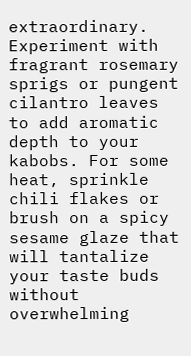extraordinary. Experiment with fragrant rosemary sprigs or pungent cilantro leaves to add aromatic depth to your kabobs. For some heat, sprinkle chili flakes or brush on a spicy sesame glaze that will tantalize your taste buds without overwhelming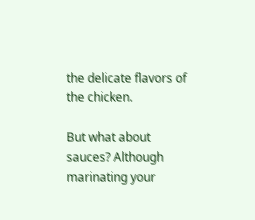the delicate flavors of the chicken.

But what about sauces? Although marinating your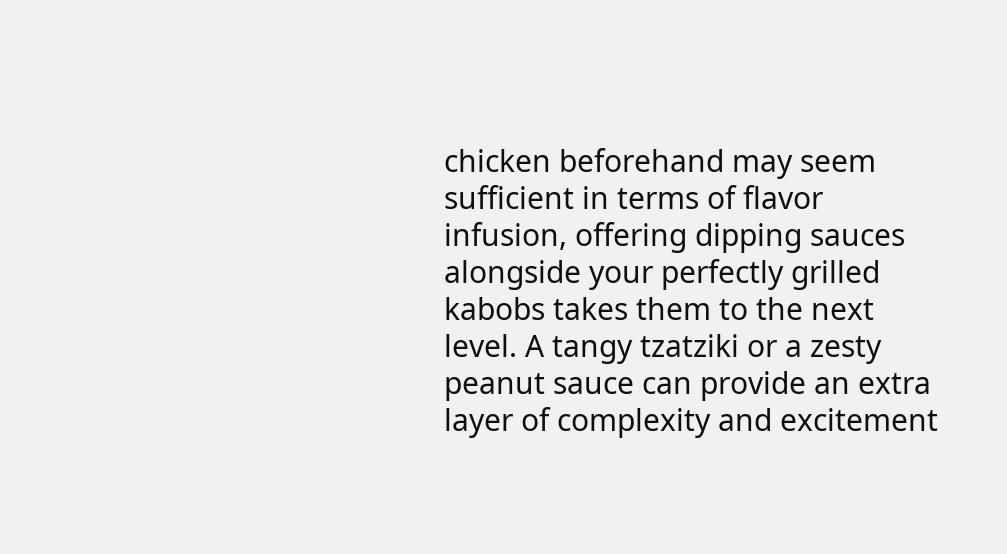chicken beforehand may seem sufficient in terms of flavor infusion, offering dipping sauces alongside your perfectly grilled kabobs takes them to the next level. A tangy tzatziki or a zesty peanut sauce can provide an extra layer of complexity and excitement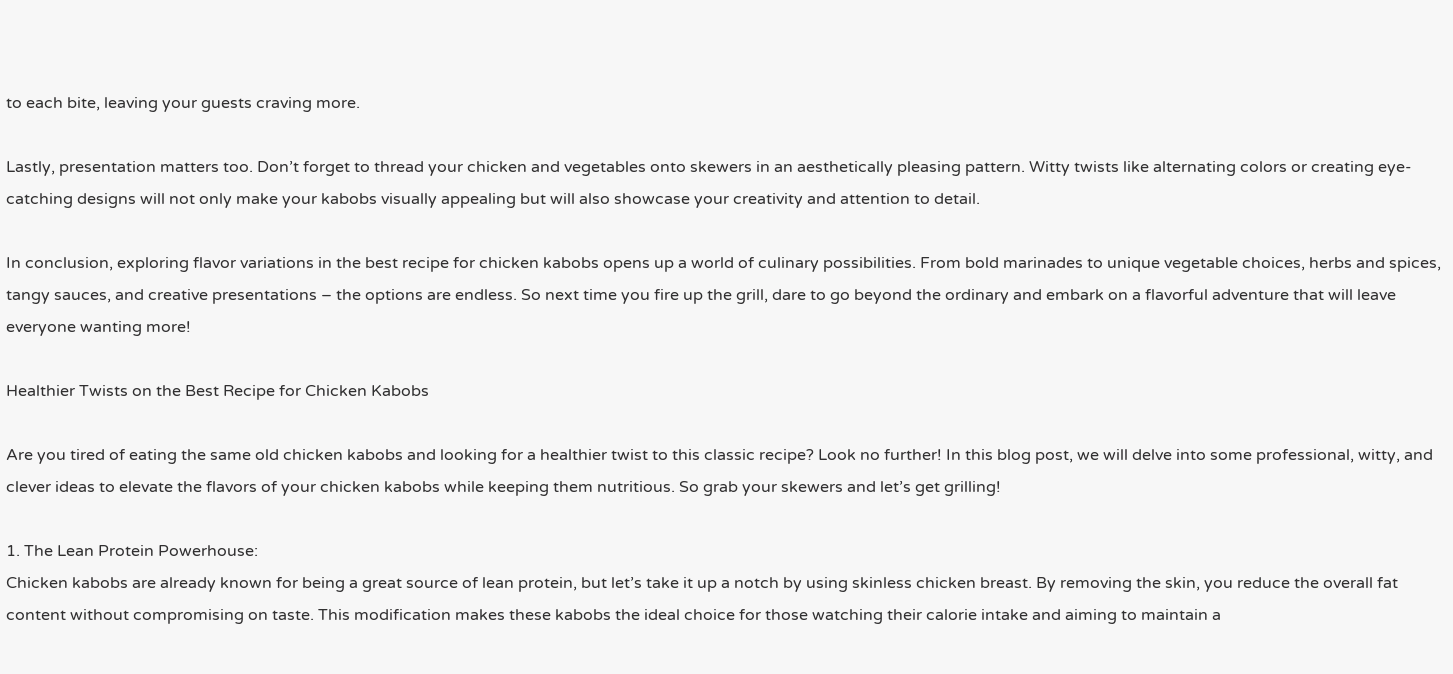to each bite, leaving your guests craving more.

Lastly, presentation matters too. Don’t forget to thread your chicken and vegetables onto skewers in an aesthetically pleasing pattern. Witty twists like alternating colors or creating eye-catching designs will not only make your kabobs visually appealing but will also showcase your creativity and attention to detail.

In conclusion, exploring flavor variations in the best recipe for chicken kabobs opens up a world of culinary possibilities. From bold marinades to unique vegetable choices, herbs and spices, tangy sauces, and creative presentations – the options are endless. So next time you fire up the grill, dare to go beyond the ordinary and embark on a flavorful adventure that will leave everyone wanting more!

Healthier Twists on the Best Recipe for Chicken Kabobs

Are you tired of eating the same old chicken kabobs and looking for a healthier twist to this classic recipe? Look no further! In this blog post, we will delve into some professional, witty, and clever ideas to elevate the flavors of your chicken kabobs while keeping them nutritious. So grab your skewers and let’s get grilling!

1. The Lean Protein Powerhouse:
Chicken kabobs are already known for being a great source of lean protein, but let’s take it up a notch by using skinless chicken breast. By removing the skin, you reduce the overall fat content without compromising on taste. This modification makes these kabobs the ideal choice for those watching their calorie intake and aiming to maintain a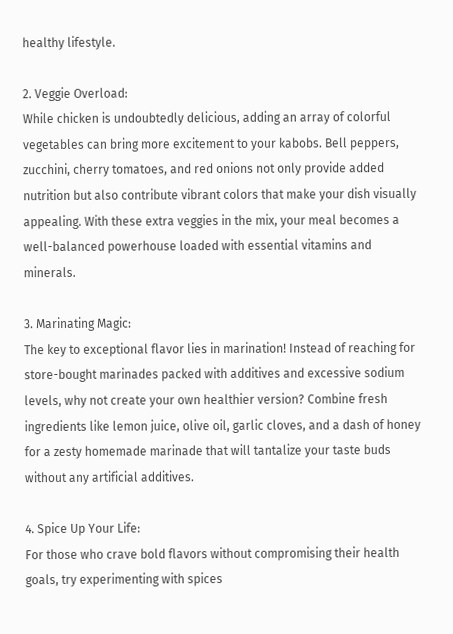healthy lifestyle.

2. Veggie Overload:
While chicken is undoubtedly delicious, adding an array of colorful vegetables can bring more excitement to your kabobs. Bell peppers, zucchini, cherry tomatoes, and red onions not only provide added nutrition but also contribute vibrant colors that make your dish visually appealing. With these extra veggies in the mix, your meal becomes a well-balanced powerhouse loaded with essential vitamins and minerals.

3. Marinating Magic:
The key to exceptional flavor lies in marination! Instead of reaching for store-bought marinades packed with additives and excessive sodium levels, why not create your own healthier version? Combine fresh ingredients like lemon juice, olive oil, garlic cloves, and a dash of honey for a zesty homemade marinade that will tantalize your taste buds without any artificial additives.

4. Spice Up Your Life:
For those who crave bold flavors without compromising their health goals, try experimenting with spices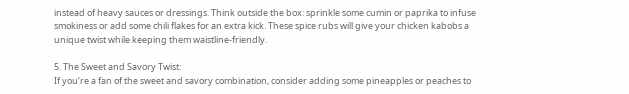instead of heavy sauces or dressings. Think outside the box: sprinkle some cumin or paprika to infuse smokiness or add some chili flakes for an extra kick. These spice rubs will give your chicken kabobs a unique twist while keeping them waistline-friendly.

5. The Sweet and Savory Twist:
If you’re a fan of the sweet and savory combination, consider adding some pineapples or peaches to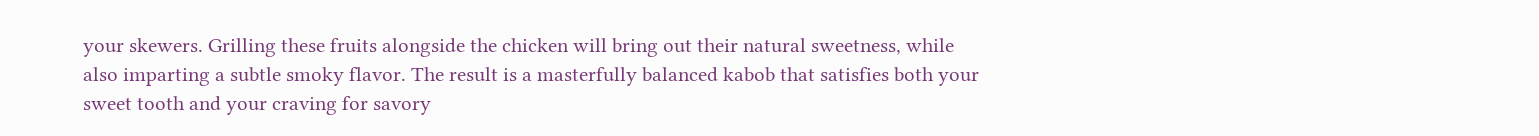your skewers. Grilling these fruits alongside the chicken will bring out their natural sweetness, while also imparting a subtle smoky flavor. The result is a masterfully balanced kabob that satisfies both your sweet tooth and your craving for savory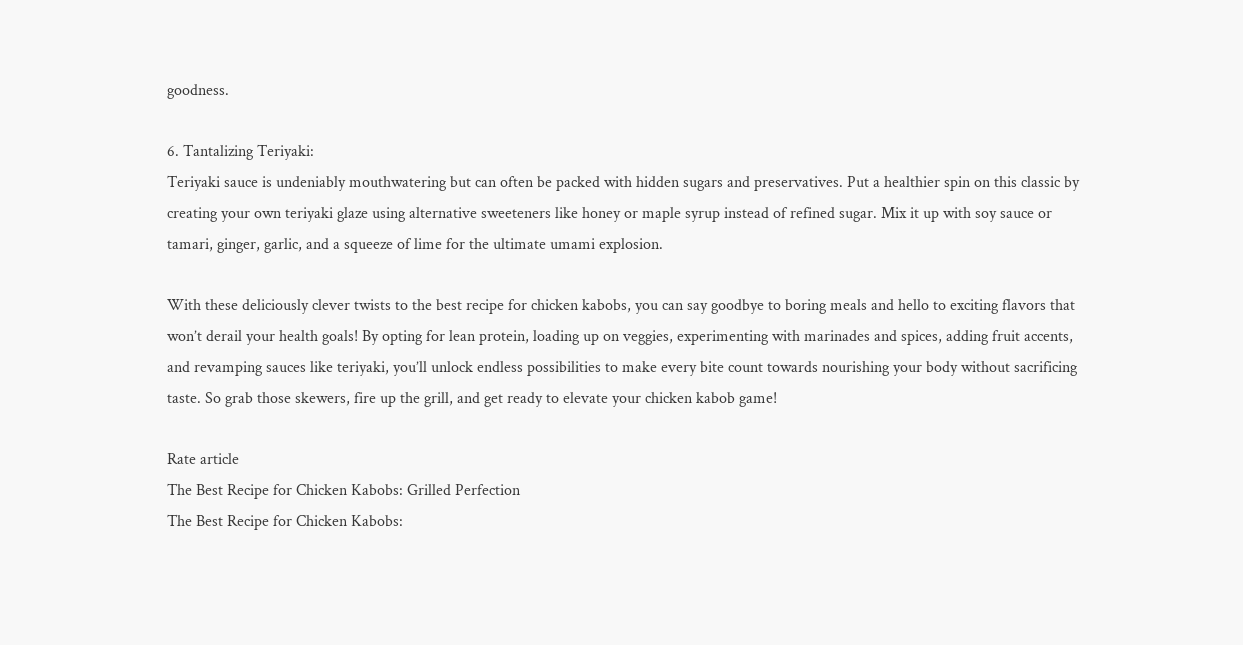goodness.

6. Tantalizing Teriyaki:
Teriyaki sauce is undeniably mouthwatering but can often be packed with hidden sugars and preservatives. Put a healthier spin on this classic by creating your own teriyaki glaze using alternative sweeteners like honey or maple syrup instead of refined sugar. Mix it up with soy sauce or tamari, ginger, garlic, and a squeeze of lime for the ultimate umami explosion.

With these deliciously clever twists to the best recipe for chicken kabobs, you can say goodbye to boring meals and hello to exciting flavors that won’t derail your health goals! By opting for lean protein, loading up on veggies, experimenting with marinades and spices, adding fruit accents, and revamping sauces like teriyaki, you’ll unlock endless possibilities to make every bite count towards nourishing your body without sacrificing taste. So grab those skewers, fire up the grill, and get ready to elevate your chicken kabob game!

Rate article
The Best Recipe for Chicken Kabobs: Grilled Perfection
The Best Recipe for Chicken Kabobs: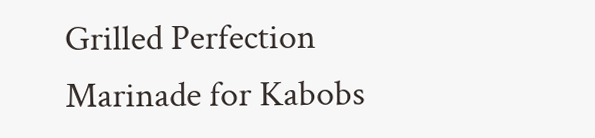Grilled Perfection
Marinade for Kabobs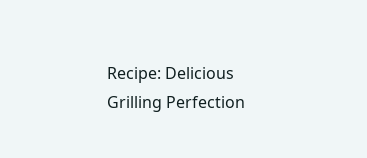Recipe: Delicious Grilling Perfection